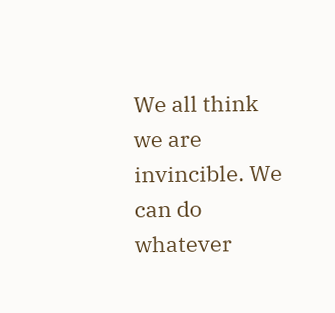We all think we are invincible. We can do whatever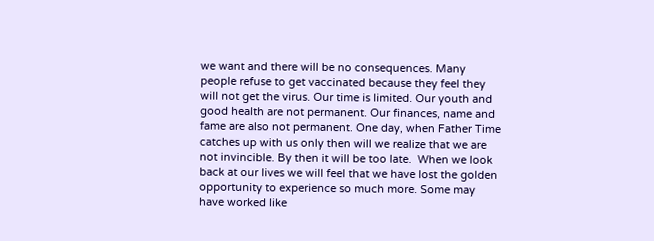we want and there will be no consequences. Many people refuse to get vaccinated because they feel they will not get the virus. Our time is limited. Our youth and good health are not permanent. Our finances, name and fame are also not permanent. One day, when Father Time catches up with us only then will we realize that we are not invincible. By then it will be too late.  When we look back at our lives we will feel that we have lost the golden opportunity to experience so much more. Some may have worked like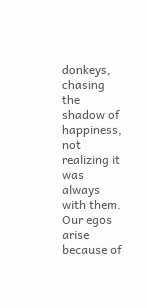donkeys, chasing the shadow of happiness, not realizing it was always with them. Our egos arise because of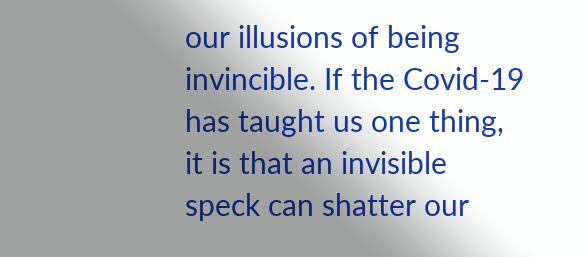our illusions of being invincible. If the Covid-19 has taught us one thing, it is that an invisible speck can shatter our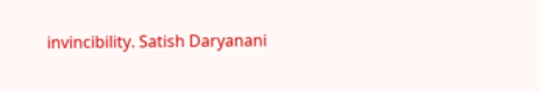invincibility. Satish Daryanani